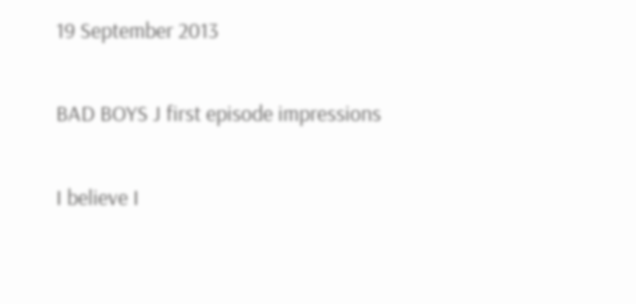19 September 2013

BAD BOYS J first episode impressions

I believe I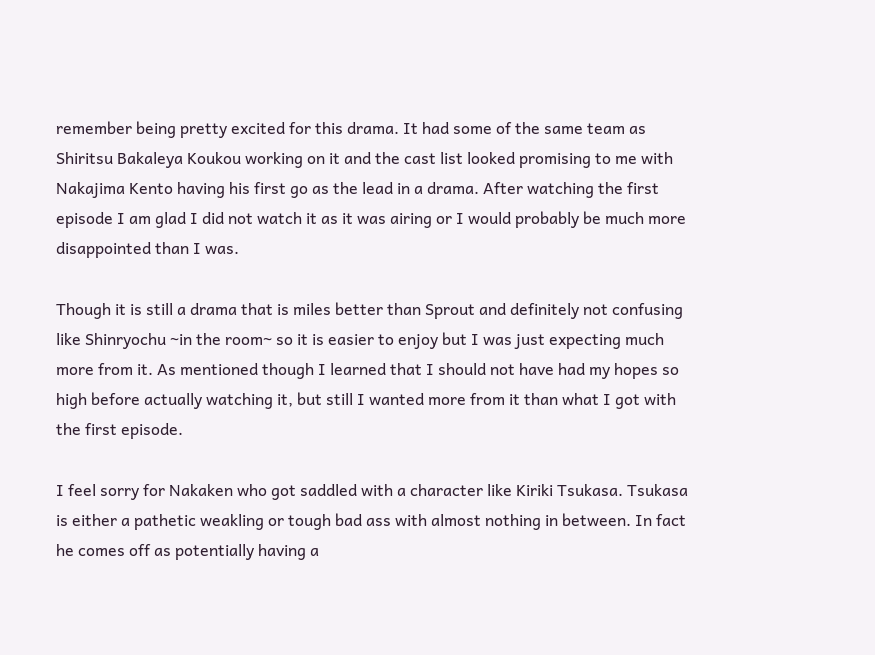remember being pretty excited for this drama. It had some of the same team as Shiritsu Bakaleya Koukou working on it and the cast list looked promising to me with Nakajima Kento having his first go as the lead in a drama. After watching the first episode I am glad I did not watch it as it was airing or I would probably be much more disappointed than I was.

Though it is still a drama that is miles better than Sprout and definitely not confusing like Shinryochu ~in the room~ so it is easier to enjoy but I was just expecting much more from it. As mentioned though I learned that I should not have had my hopes so high before actually watching it, but still I wanted more from it than what I got with the first episode.

I feel sorry for Nakaken who got saddled with a character like Kiriki Tsukasa. Tsukasa is either a pathetic weakling or tough bad ass with almost nothing in between. In fact he comes off as potentially having a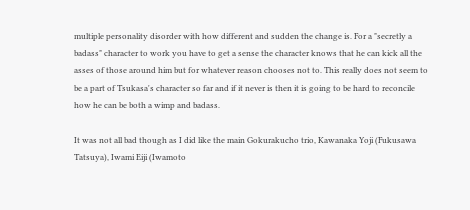multiple personality disorder with how different and sudden the change is. For a "secretly a badass" character to work you have to get a sense the character knows that he can kick all the asses of those around him but for whatever reason chooses not to. This really does not seem to be a part of Tsukasa's character so far and if it never is then it is going to be hard to reconcile how he can be both a wimp and badass.

It was not all bad though as I did like the main Gokurakucho trio, Kawanaka Yoji (Fukusawa Tatsuya), Iwami Eiji (Iwamoto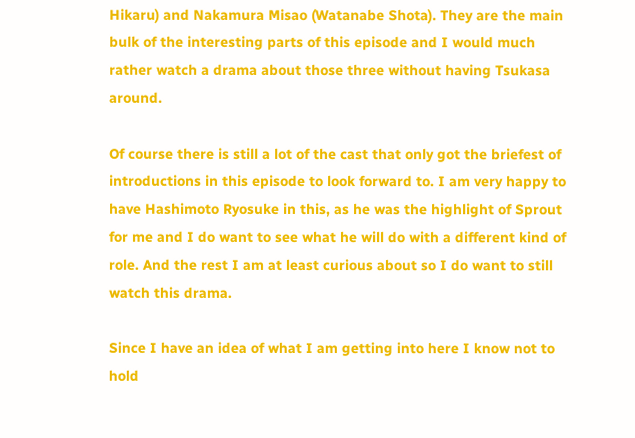Hikaru) and Nakamura Misao (Watanabe Shota). They are the main bulk of the interesting parts of this episode and I would much rather watch a drama about those three without having Tsukasa around.

Of course there is still a lot of the cast that only got the briefest of introductions in this episode to look forward to. I am very happy to have Hashimoto Ryosuke in this, as he was the highlight of Sprout for me and I do want to see what he will do with a different kind of role. And the rest I am at least curious about so I do want to still watch this drama.

Since I have an idea of what I am getting into here I know not to hold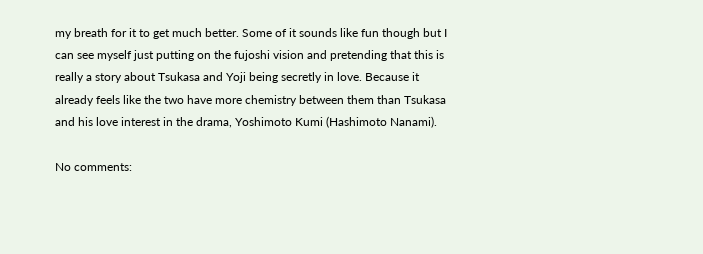my breath for it to get much better. Some of it sounds like fun though but I can see myself just putting on the fujoshi vision and pretending that this is really a story about Tsukasa and Yoji being secretly in love. Because it already feels like the two have more chemistry between them than Tsukasa and his love interest in the drama, Yoshimoto Kumi (Hashimoto Nanami).

No comments: